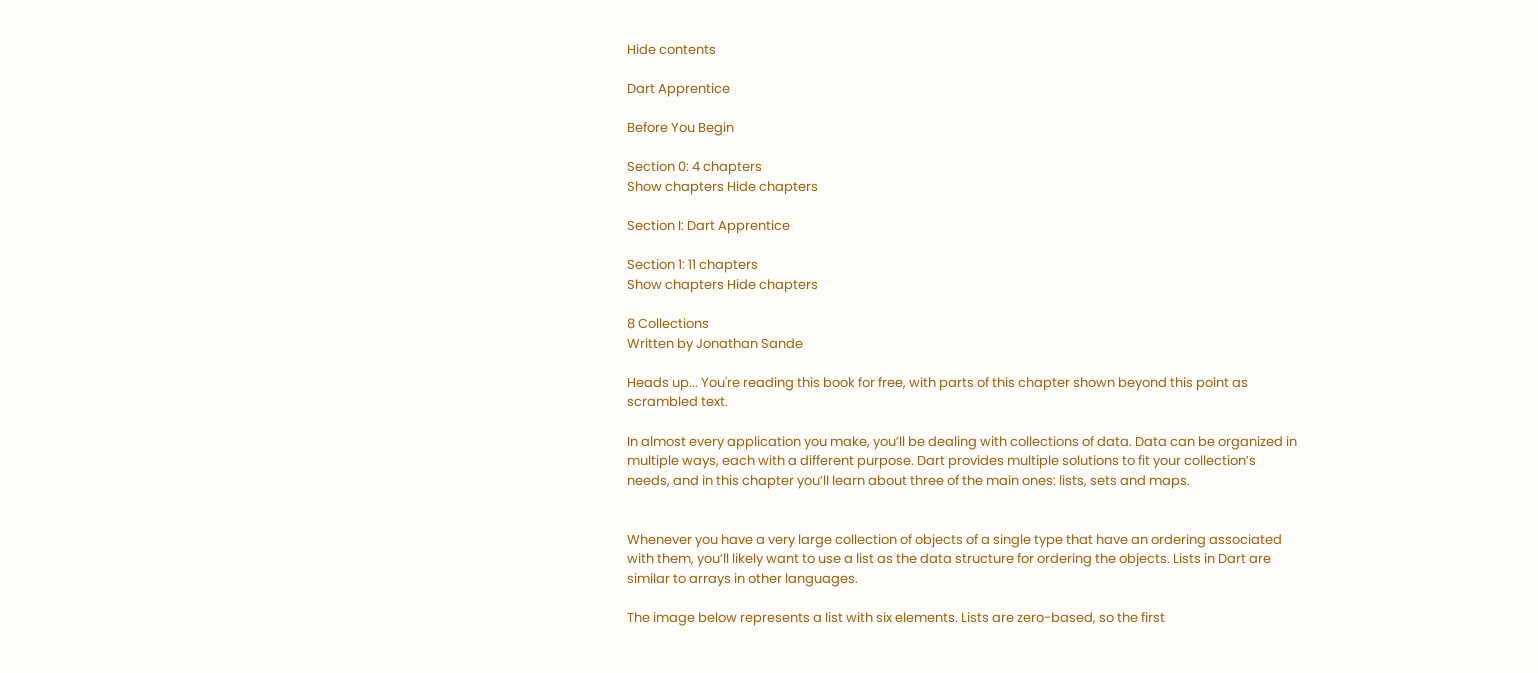Hide contents

Dart Apprentice

Before You Begin

Section 0: 4 chapters
Show chapters Hide chapters

Section I: Dart Apprentice

Section 1: 11 chapters
Show chapters Hide chapters

8 Collections
Written by Jonathan Sande

Heads up... You're reading this book for free, with parts of this chapter shown beyond this point as scrambled text.

In almost every application you make, you’ll be dealing with collections of data. Data can be organized in multiple ways, each with a different purpose. Dart provides multiple solutions to fit your collection’s needs, and in this chapter you’ll learn about three of the main ones: lists, sets and maps.


Whenever you have a very large collection of objects of a single type that have an ordering associated with them, you’ll likely want to use a list as the data structure for ordering the objects. Lists in Dart are similar to arrays in other languages.

The image below represents a list with six elements. Lists are zero-based, so the first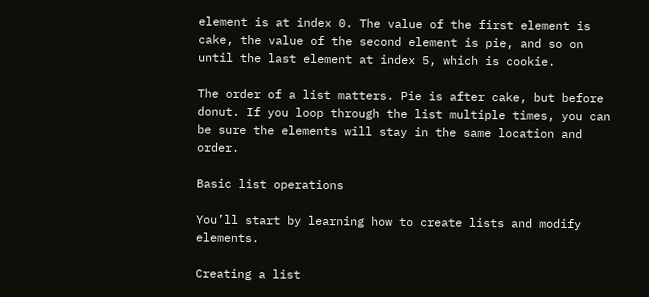element is at index 0. The value of the first element is cake, the value of the second element is pie, and so on until the last element at index 5, which is cookie.

The order of a list matters. Pie is after cake, but before donut. If you loop through the list multiple times, you can be sure the elements will stay in the same location and order.

Basic list operations

You’ll start by learning how to create lists and modify elements.

Creating a list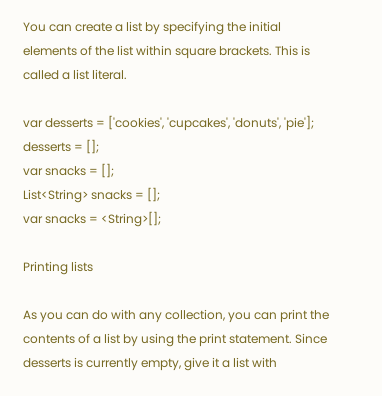You can create a list by specifying the initial elements of the list within square brackets. This is called a list literal.

var desserts = ['cookies', 'cupcakes', 'donuts', 'pie'];
desserts = [];
var snacks = [];
List<String> snacks = [];
var snacks = <String>[];

Printing lists

As you can do with any collection, you can print the contents of a list by using the print statement. Since desserts is currently empty, give it a list with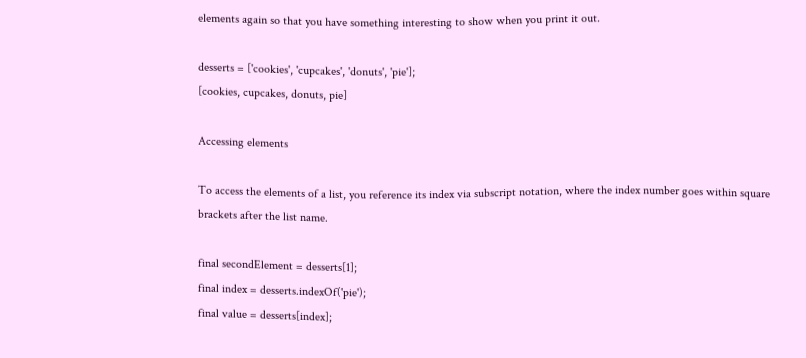elements again so that you have something interesting to show when you print it out.

desserts = ['cookies', 'cupcakes', 'donuts', 'pie'];
[cookies, cupcakes, donuts, pie]

Accessing elements

To access the elements of a list, you reference its index via subscript notation, where the index number goes within square brackets after the list name.

final secondElement = desserts[1];
final index = desserts.indexOf('pie');
final value = desserts[index];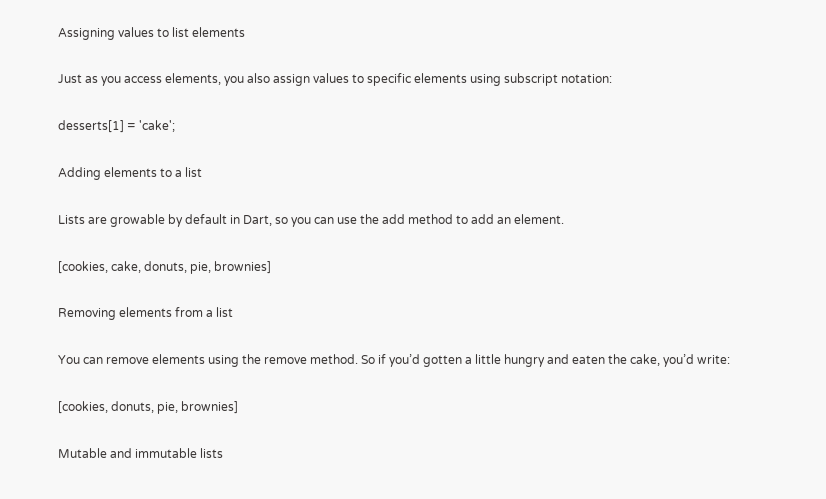Assigning values to list elements

Just as you access elements, you also assign values to specific elements using subscript notation:

desserts[1] = 'cake';

Adding elements to a list

Lists are growable by default in Dart, so you can use the add method to add an element.

[cookies, cake, donuts, pie, brownies]

Removing elements from a list

You can remove elements using the remove method. So if you’d gotten a little hungry and eaten the cake, you’d write:

[cookies, donuts, pie, brownies]

Mutable and immutable lists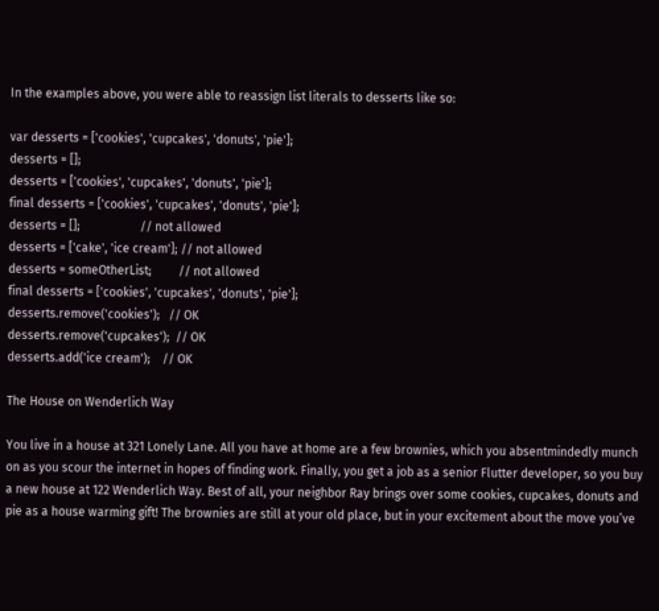In the examples above, you were able to reassign list literals to desserts like so:

var desserts = ['cookies', 'cupcakes', 'donuts', 'pie'];
desserts = [];
desserts = ['cookies', 'cupcakes', 'donuts', 'pie'];
final desserts = ['cookies', 'cupcakes', 'donuts', 'pie'];
desserts = [];                    // not allowed
desserts = ['cake', 'ice cream']; // not allowed
desserts = someOtherList;         // not allowed
final desserts = ['cookies', 'cupcakes', 'donuts', 'pie'];
desserts.remove('cookies');   // OK
desserts.remove('cupcakes');  // OK
desserts.add('ice cream');    // OK

The House on Wenderlich Way

You live in a house at 321 Lonely Lane. All you have at home are a few brownies, which you absentmindedly munch on as you scour the internet in hopes of finding work. Finally, you get a job as a senior Flutter developer, so you buy a new house at 122 Wenderlich Way. Best of all, your neighbor Ray brings over some cookies, cupcakes, donuts and pie as a house warming gift! The brownies are still at your old place, but in your excitement about the move you’ve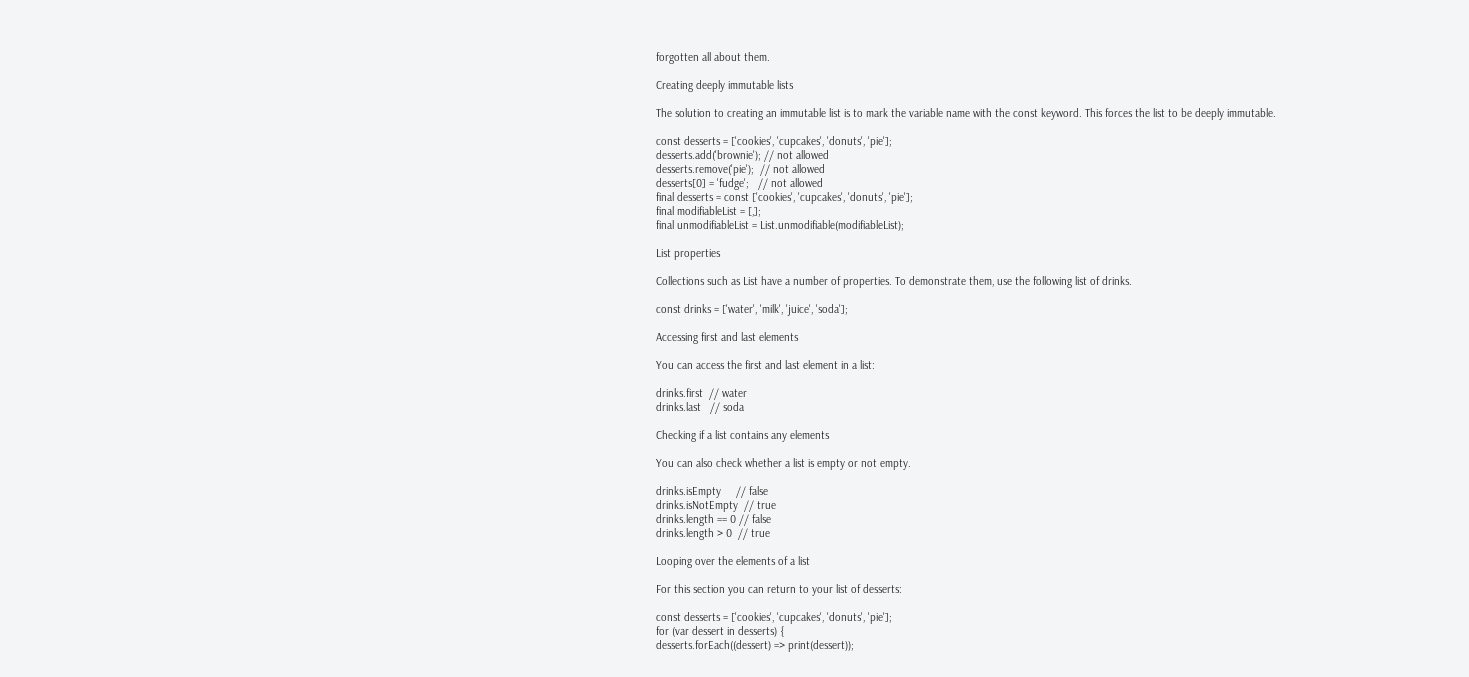forgotten all about them.

Creating deeply immutable lists

The solution to creating an immutable list is to mark the variable name with the const keyword. This forces the list to be deeply immutable.

const desserts = ['cookies', 'cupcakes', 'donuts', 'pie'];
desserts.add('brownie'); // not allowed
desserts.remove('pie');  // not allowed
desserts[0] = 'fudge';   // not allowed
final desserts = const ['cookies', 'cupcakes', 'donuts', 'pie'];
final modifiableList = [,];
final unmodifiableList = List.unmodifiable(modifiableList);

List properties

Collections such as List have a number of properties. To demonstrate them, use the following list of drinks.

const drinks = ['water', 'milk', 'juice', 'soda'];

Accessing first and last elements

You can access the first and last element in a list:

drinks.first  // water
drinks.last   // soda

Checking if a list contains any elements

You can also check whether a list is empty or not empty.

drinks.isEmpty     // false
drinks.isNotEmpty  // true
drinks.length == 0 // false
drinks.length > 0  // true

Looping over the elements of a list

For this section you can return to your list of desserts:

const desserts = ['cookies', 'cupcakes', 'donuts', 'pie'];
for (var dessert in desserts) {
desserts.forEach((dessert) => print(dessert));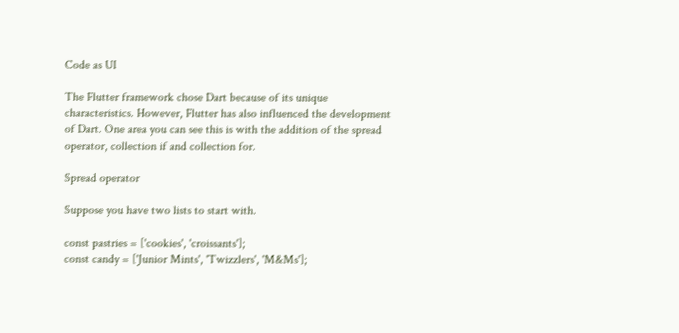Code as UI

The Flutter framework chose Dart because of its unique characteristics. However, Flutter has also influenced the development of Dart. One area you can see this is with the addition of the spread operator, collection if and collection for.

Spread operator

Suppose you have two lists to start with.

const pastries = ['cookies', 'croissants'];
const candy = ['Junior Mints', 'Twizzlers', 'M&Ms'];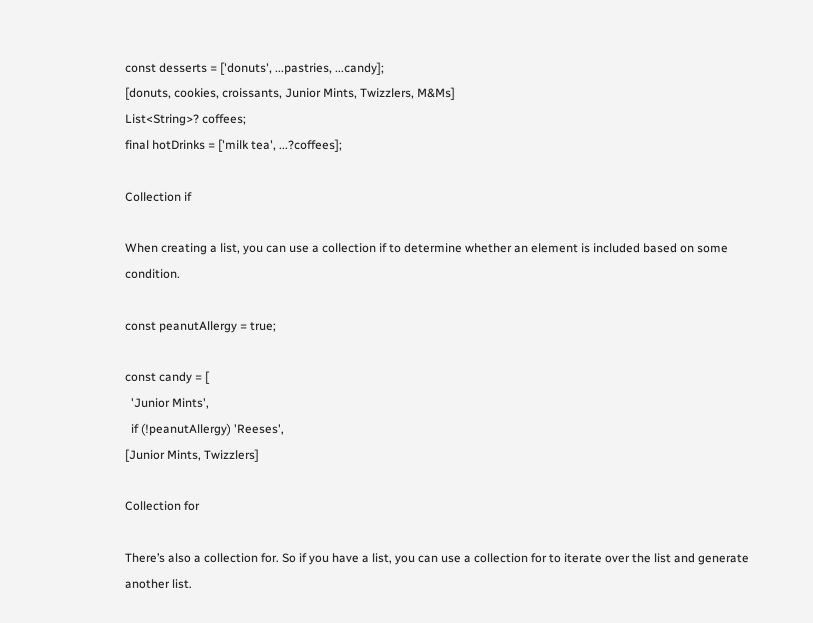const desserts = ['donuts', ...pastries, ...candy];
[donuts, cookies, croissants, Junior Mints, Twizzlers, M&Ms]
List<String>? coffees;
final hotDrinks = ['milk tea', ...?coffees];

Collection if

When creating a list, you can use a collection if to determine whether an element is included based on some condition.

const peanutAllergy = true;

const candy = [
  'Junior Mints',
  if (!peanutAllergy) 'Reeses',
[Junior Mints, Twizzlers]

Collection for

There’s also a collection for. So if you have a list, you can use a collection for to iterate over the list and generate another list.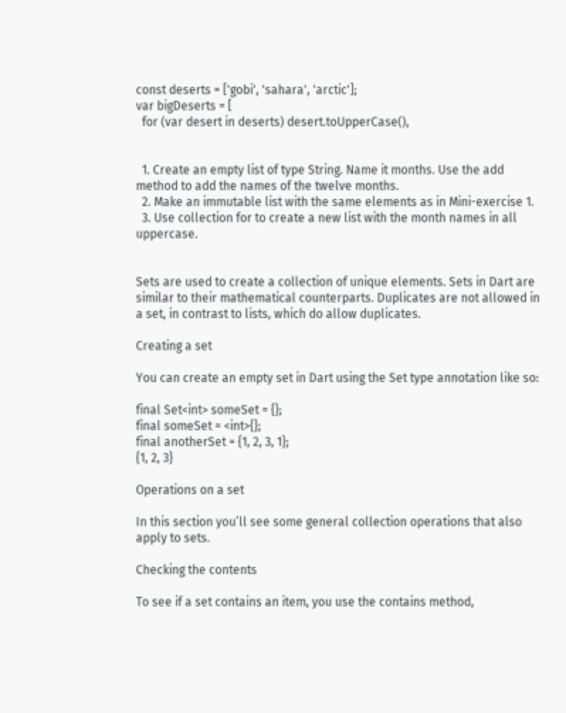const deserts = ['gobi', 'sahara', 'arctic'];
var bigDeserts = [
  for (var desert in deserts) desert.toUpperCase(),


  1. Create an empty list of type String. Name it months. Use the add method to add the names of the twelve months.
  2. Make an immutable list with the same elements as in Mini-exercise 1.
  3. Use collection for to create a new list with the month names in all uppercase.


Sets are used to create a collection of unique elements. Sets in Dart are similar to their mathematical counterparts. Duplicates are not allowed in a set, in contrast to lists, which do allow duplicates.

Creating a set

You can create an empty set in Dart using the Set type annotation like so:

final Set<int> someSet = {};
final someSet = <int>{};
final anotherSet = {1, 2, 3, 1};
{1, 2, 3}

Operations on a set

In this section you’ll see some general collection operations that also apply to sets.

Checking the contents

To see if a set contains an item, you use the contains method,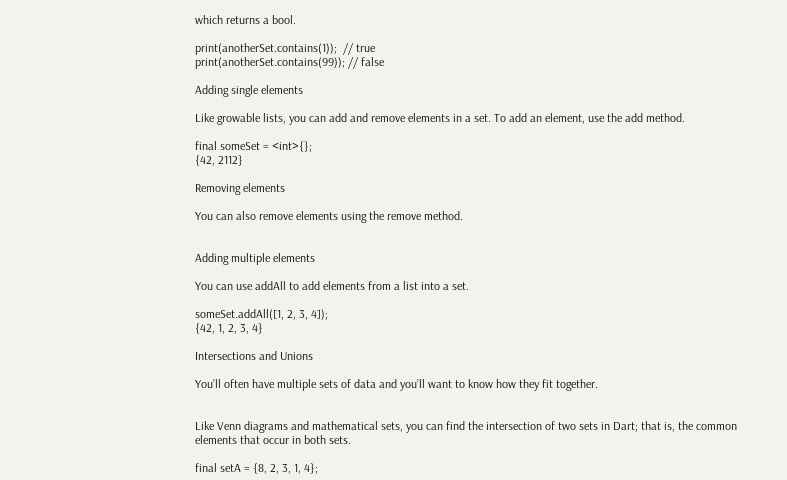which returns a bool.

print(anotherSet.contains(1));  // true
print(anotherSet.contains(99)); // false

Adding single elements

Like growable lists, you can add and remove elements in a set. To add an element, use the add method.

final someSet = <int>{};
{42, 2112}

Removing elements

You can also remove elements using the remove method.


Adding multiple elements

You can use addAll to add elements from a list into a set.

someSet.addAll([1, 2, 3, 4]);
{42, 1, 2, 3, 4}

Intersections and Unions

You’ll often have multiple sets of data and you’ll want to know how they fit together.


Like Venn diagrams and mathematical sets, you can find the intersection of two sets in Dart; that is, the common elements that occur in both sets.

final setA = {8, 2, 3, 1, 4};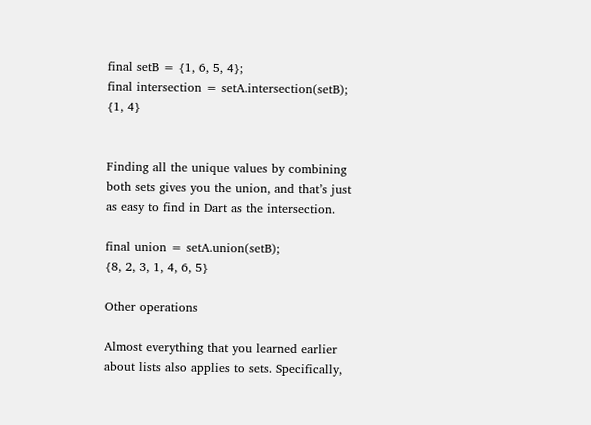final setB = {1, 6, 5, 4};
final intersection = setA.intersection(setB);
{1, 4}


Finding all the unique values by combining both sets gives you the union, and that’s just as easy to find in Dart as the intersection.

final union = setA.union(setB);
{8, 2, 3, 1, 4, 6, 5}

Other operations

Almost everything that you learned earlier about lists also applies to sets. Specifically,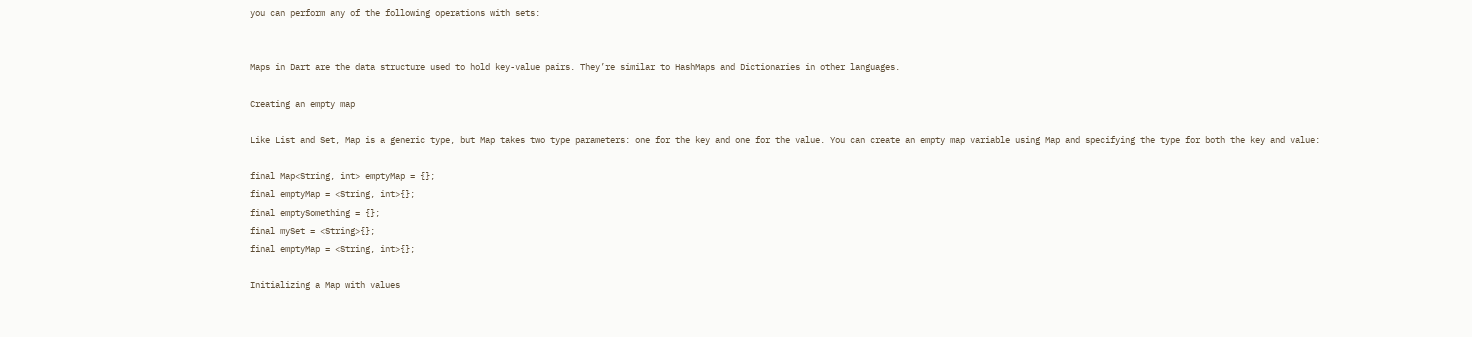you can perform any of the following operations with sets:


Maps in Dart are the data structure used to hold key-value pairs. They’re similar to HashMaps and Dictionaries in other languages.

Creating an empty map

Like List and Set, Map is a generic type, but Map takes two type parameters: one for the key and one for the value. You can create an empty map variable using Map and specifying the type for both the key and value:

final Map<String, int> emptyMap = {};
final emptyMap = <String, int>{};
final emptySomething = {};
final mySet = <String>{};
final emptyMap = <String, int>{};

Initializing a Map with values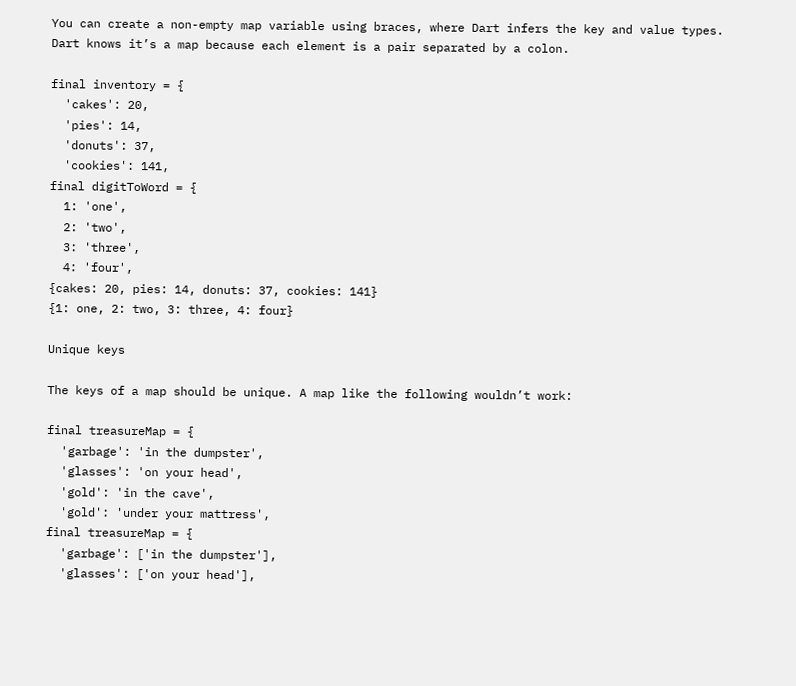You can create a non-empty map variable using braces, where Dart infers the key and value types. Dart knows it’s a map because each element is a pair separated by a colon.

final inventory = {
  'cakes': 20,
  'pies': 14,
  'donuts': 37,
  'cookies': 141,
final digitToWord = {
  1: 'one',
  2: 'two',
  3: 'three',
  4: 'four',
{cakes: 20, pies: 14, donuts: 37, cookies: 141}
{1: one, 2: two, 3: three, 4: four}

Unique keys

The keys of a map should be unique. A map like the following wouldn’t work:

final treasureMap = {
  'garbage': 'in the dumpster',
  'glasses': 'on your head',
  'gold': 'in the cave',
  'gold': 'under your mattress',
final treasureMap = {
  'garbage': ['in the dumpster'],
  'glasses': ['on your head'],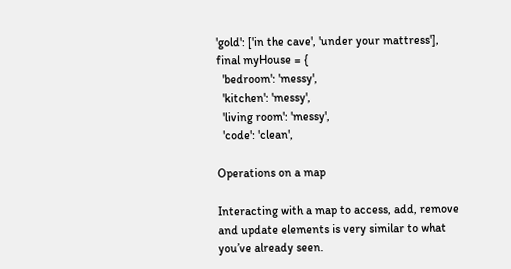'gold': ['in the cave', 'under your mattress'],
final myHouse = {
  'bedroom': 'messy',
  'kitchen': 'messy',
  'living room': 'messy',
  'code': 'clean',

Operations on a map

Interacting with a map to access, add, remove and update elements is very similar to what you’ve already seen.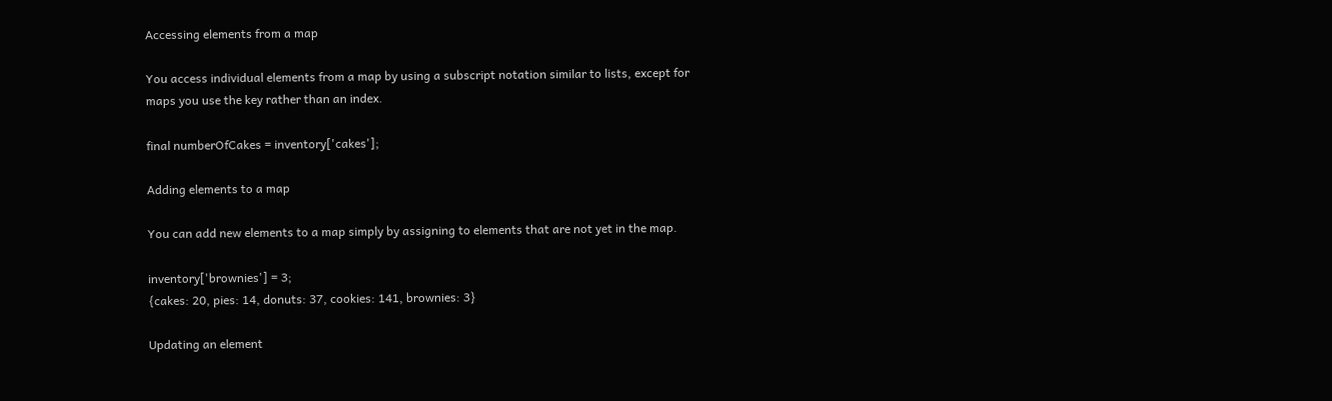Accessing elements from a map

You access individual elements from a map by using a subscript notation similar to lists, except for maps you use the key rather than an index.

final numberOfCakes = inventory['cakes'];

Adding elements to a map

You can add new elements to a map simply by assigning to elements that are not yet in the map.

inventory['brownies'] = 3;
{cakes: 20, pies: 14, donuts: 37, cookies: 141, brownies: 3}

Updating an element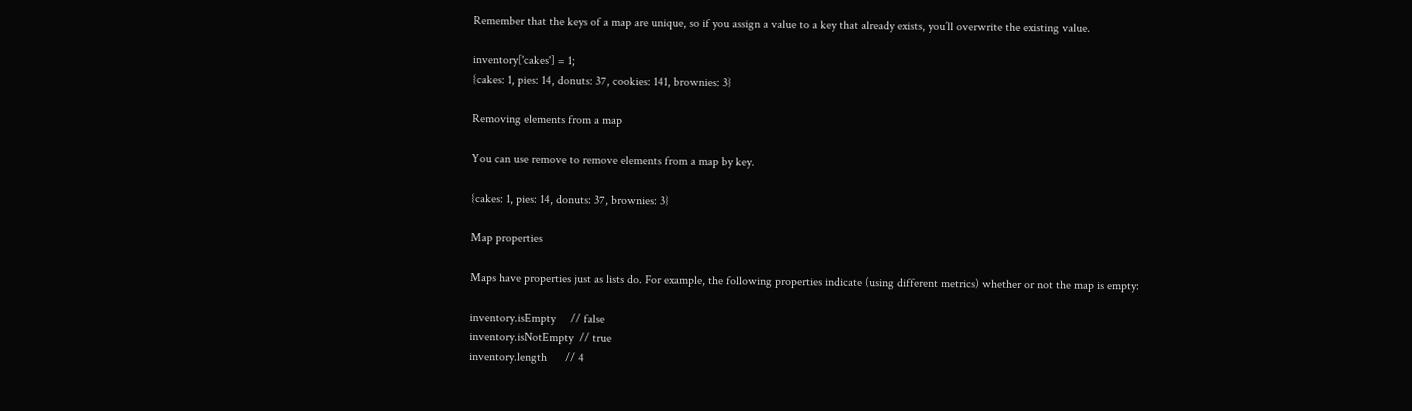Remember that the keys of a map are unique, so if you assign a value to a key that already exists, you’ll overwrite the existing value.

inventory['cakes'] = 1;
{cakes: 1, pies: 14, donuts: 37, cookies: 141, brownies: 3}

Removing elements from a map

You can use remove to remove elements from a map by key.

{cakes: 1, pies: 14, donuts: 37, brownies: 3}

Map properties

Maps have properties just as lists do. For example, the following properties indicate (using different metrics) whether or not the map is empty:

inventory.isEmpty     // false
inventory.isNotEmpty  // true
inventory.length      // 4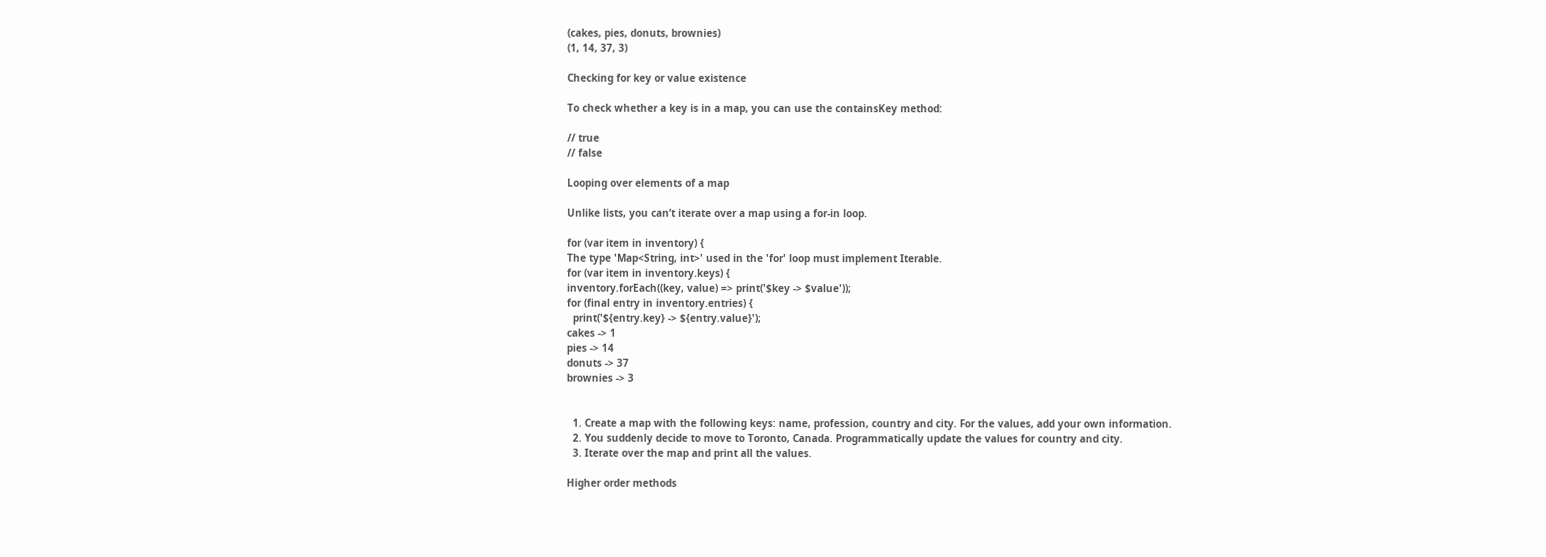(cakes, pies, donuts, brownies)
(1, 14, 37, 3)

Checking for key or value existence

To check whether a key is in a map, you can use the containsKey method:

// true
// false

Looping over elements of a map

Unlike lists, you can’t iterate over a map using a for-in loop.

for (var item in inventory) {
The type 'Map<String, int>' used in the 'for' loop must implement Iterable.
for (var item in inventory.keys) {
inventory.forEach((key, value) => print('$key -> $value'));
for (final entry in inventory.entries) {
  print('${entry.key} -> ${entry.value}');
cakes -> 1
pies -> 14
donuts -> 37
brownies -> 3


  1. Create a map with the following keys: name, profession, country and city. For the values, add your own information.
  2. You suddenly decide to move to Toronto, Canada. Programmatically update the values for country and city.
  3. Iterate over the map and print all the values.

Higher order methods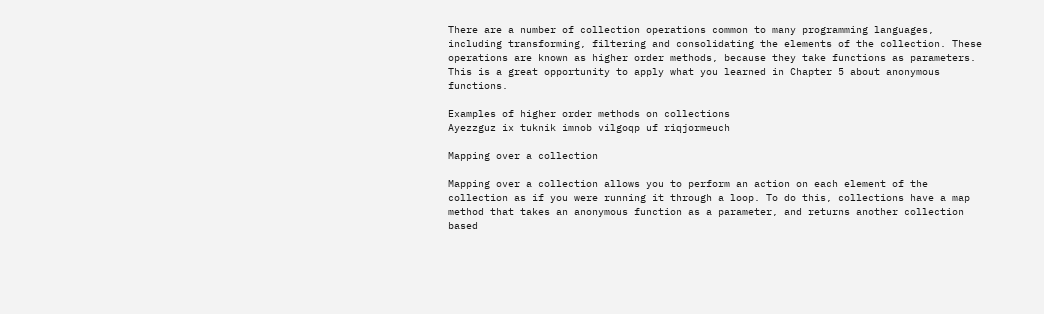There are a number of collection operations common to many programming languages, including transforming, filtering and consolidating the elements of the collection. These operations are known as higher order methods, because they take functions as parameters. This is a great opportunity to apply what you learned in Chapter 5 about anonymous functions.

Examples of higher order methods on collections
Ayezzguz ix tuknik imnob vilgoqp uf riqjormeuch

Mapping over a collection

Mapping over a collection allows you to perform an action on each element of the collection as if you were running it through a loop. To do this, collections have a map method that takes an anonymous function as a parameter, and returns another collection based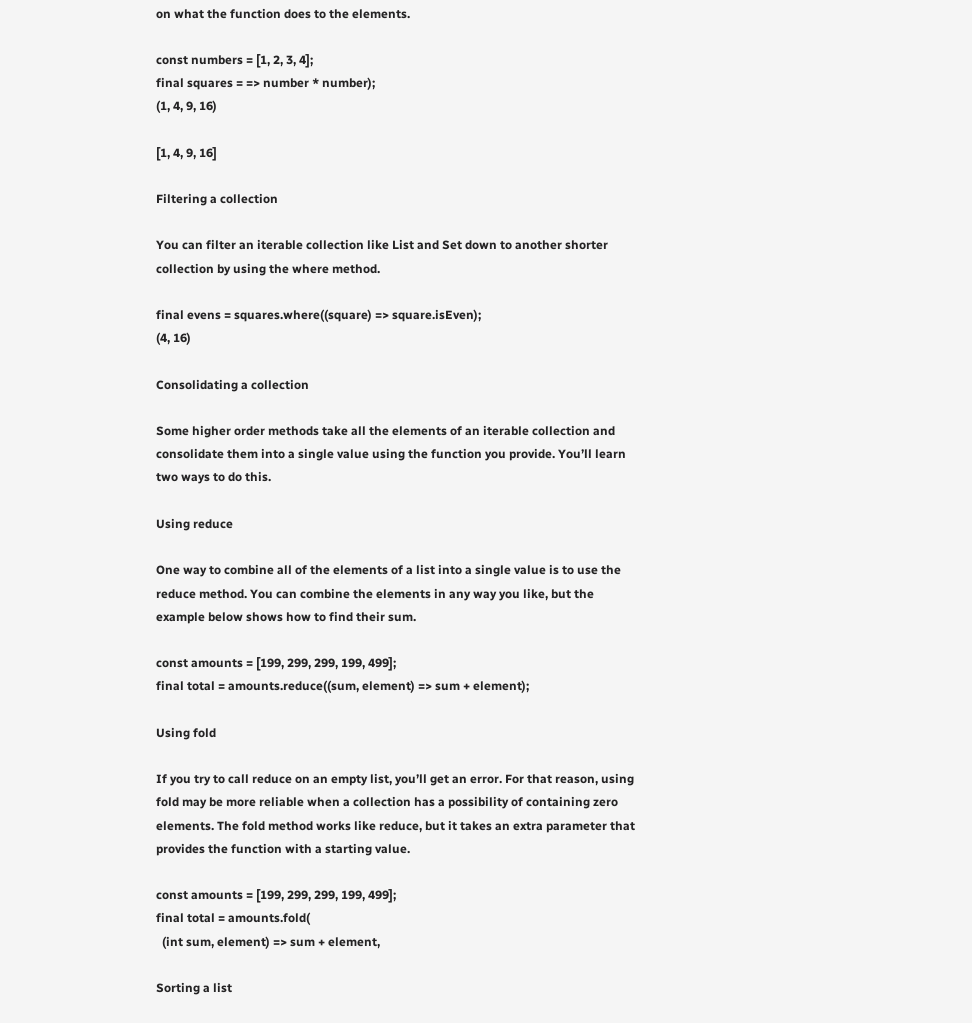on what the function does to the elements.

const numbers = [1, 2, 3, 4];
final squares = => number * number);
(1, 4, 9, 16)

[1, 4, 9, 16]

Filtering a collection

You can filter an iterable collection like List and Set down to another shorter collection by using the where method.

final evens = squares.where((square) => square.isEven);
(4, 16)

Consolidating a collection

Some higher order methods take all the elements of an iterable collection and consolidate them into a single value using the function you provide. You’ll learn two ways to do this.

Using reduce

One way to combine all of the elements of a list into a single value is to use the reduce method. You can combine the elements in any way you like, but the example below shows how to find their sum.

const amounts = [199, 299, 299, 199, 499];
final total = amounts.reduce((sum, element) => sum + element);

Using fold

If you try to call reduce on an empty list, you’ll get an error. For that reason, using fold may be more reliable when a collection has a possibility of containing zero elements. The fold method works like reduce, but it takes an extra parameter that provides the function with a starting value.

const amounts = [199, 299, 299, 199, 499];
final total = amounts.fold(
  (int sum, element) => sum + element,

Sorting a list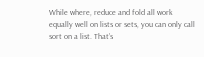While where, reduce and fold all work equally well on lists or sets, you can only call sort on a list. That’s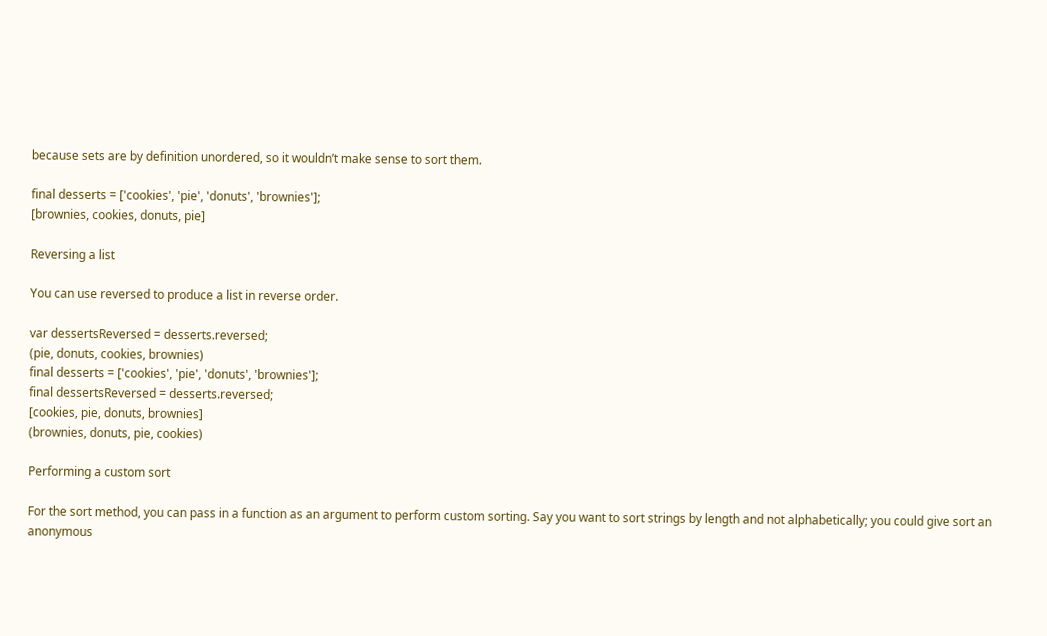because sets are by definition unordered, so it wouldn’t make sense to sort them.

final desserts = ['cookies', 'pie', 'donuts', 'brownies'];
[brownies, cookies, donuts, pie]

Reversing a list

You can use reversed to produce a list in reverse order.

var dessertsReversed = desserts.reversed;
(pie, donuts, cookies, brownies)
final desserts = ['cookies', 'pie', 'donuts', 'brownies'];
final dessertsReversed = desserts.reversed;
[cookies, pie, donuts, brownies]
(brownies, donuts, pie, cookies)

Performing a custom sort

For the sort method, you can pass in a function as an argument to perform custom sorting. Say you want to sort strings by length and not alphabetically; you could give sort an anonymous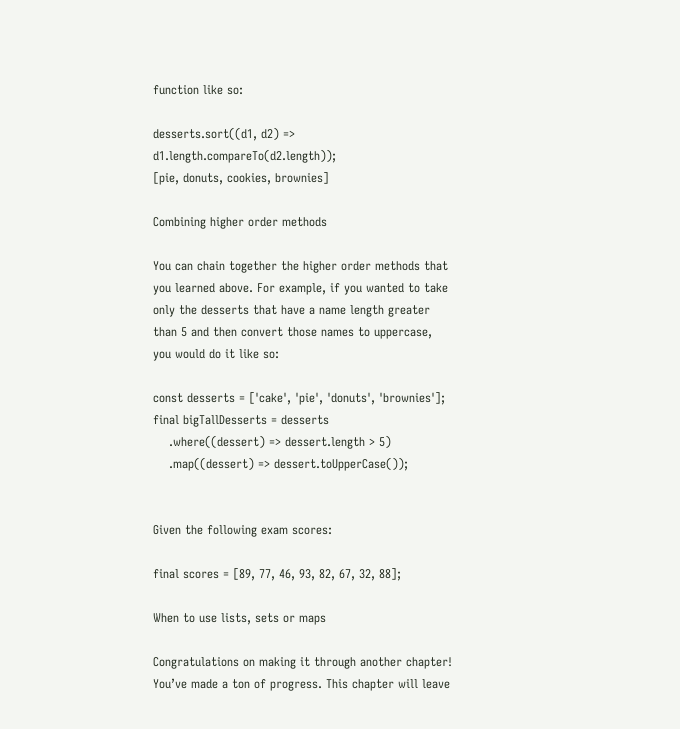function like so:

desserts.sort((d1, d2) => d1.length.compareTo(d2.length));
[pie, donuts, cookies, brownies]

Combining higher order methods

You can chain together the higher order methods that you learned above. For example, if you wanted to take only the desserts that have a name length greater than 5 and then convert those names to uppercase, you would do it like so:

const desserts = ['cake', 'pie', 'donuts', 'brownies'];
final bigTallDesserts = desserts
    .where((dessert) => dessert.length > 5)
    .map((dessert) => dessert.toUpperCase());


Given the following exam scores:

final scores = [89, 77, 46, 93, 82, 67, 32, 88];

When to use lists, sets or maps

Congratulations on making it through another chapter! You’ve made a ton of progress. This chapter will leave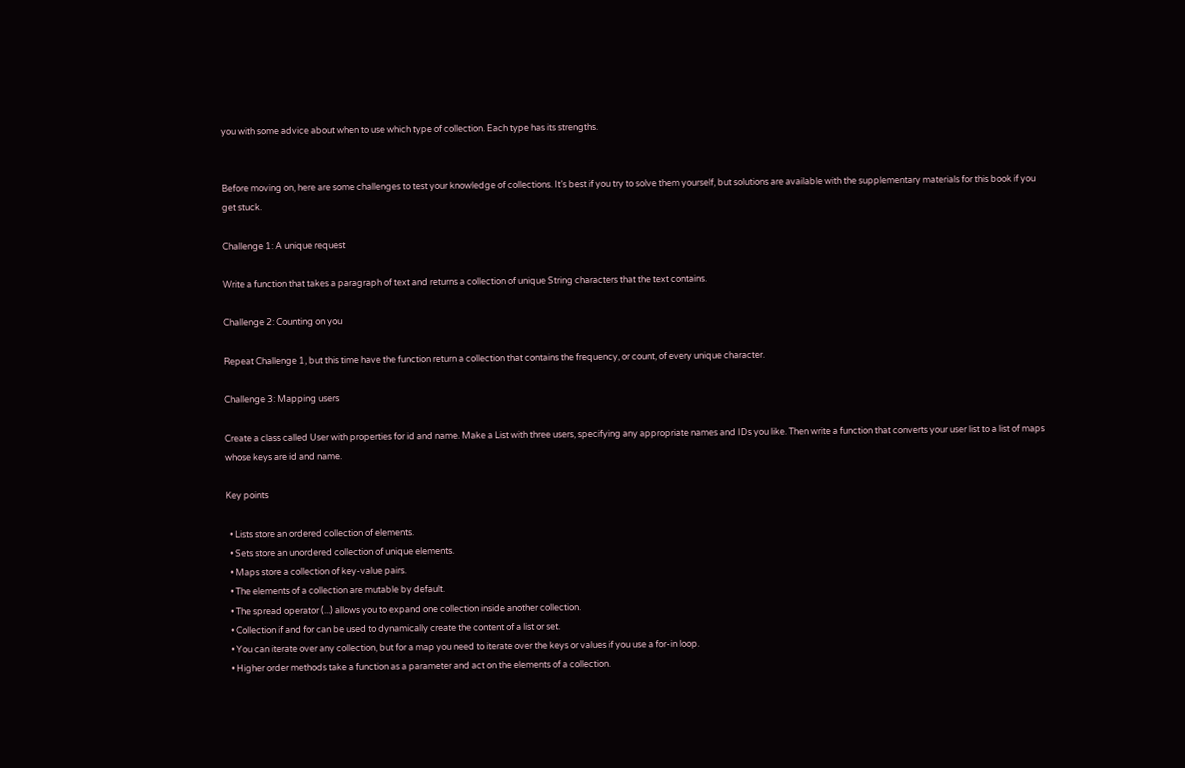you with some advice about when to use which type of collection. Each type has its strengths.


Before moving on, here are some challenges to test your knowledge of collections. It’s best if you try to solve them yourself, but solutions are available with the supplementary materials for this book if you get stuck.

Challenge 1: A unique request

Write a function that takes a paragraph of text and returns a collection of unique String characters that the text contains.

Challenge 2: Counting on you

Repeat Challenge 1, but this time have the function return a collection that contains the frequency, or count, of every unique character.

Challenge 3: Mapping users

Create a class called User with properties for id and name. Make a List with three users, specifying any appropriate names and IDs you like. Then write a function that converts your user list to a list of maps whose keys are id and name.

Key points

  • Lists store an ordered collection of elements.
  • Sets store an unordered collection of unique elements.
  • Maps store a collection of key-value pairs.
  • The elements of a collection are mutable by default.
  • The spread operator (...) allows you to expand one collection inside another collection.
  • Collection if and for can be used to dynamically create the content of a list or set.
  • You can iterate over any collection, but for a map you need to iterate over the keys or values if you use a for-in loop.
  • Higher order methods take a function as a parameter and act on the elements of a collection.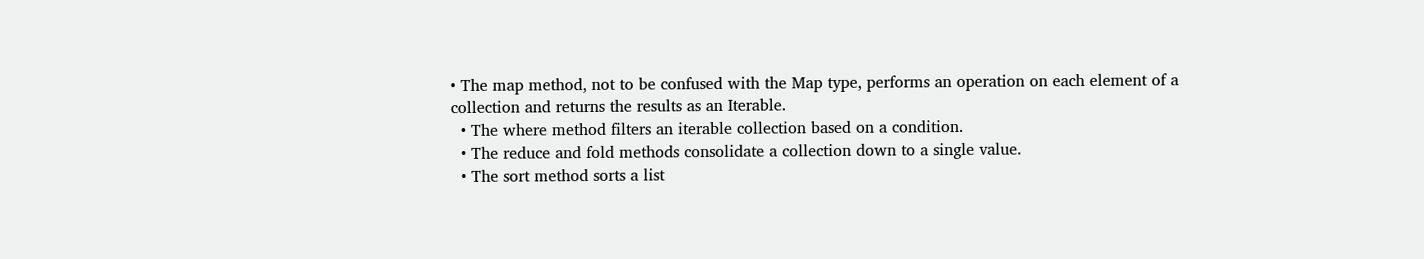• The map method, not to be confused with the Map type, performs an operation on each element of a collection and returns the results as an Iterable.
  • The where method filters an iterable collection based on a condition.
  • The reduce and fold methods consolidate a collection down to a single value.
  • The sort method sorts a list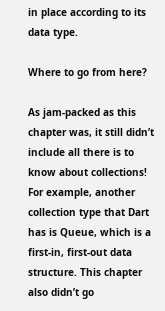in place according to its data type.

Where to go from here?

As jam-packed as this chapter was, it still didn’t include all there is to know about collections! For example, another collection type that Dart has is Queue, which is a first-in, first-out data structure. This chapter also didn’t go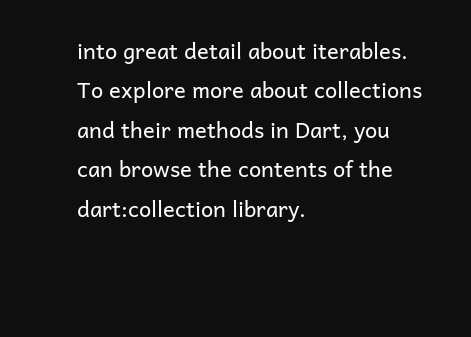into great detail about iterables. To explore more about collections and their methods in Dart, you can browse the contents of the dart:collection library.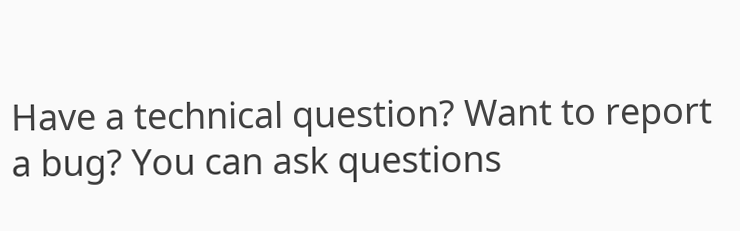Have a technical question? Want to report a bug? You can ask questions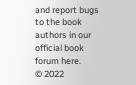and report bugs to the book authors in our official book forum here.
© 2022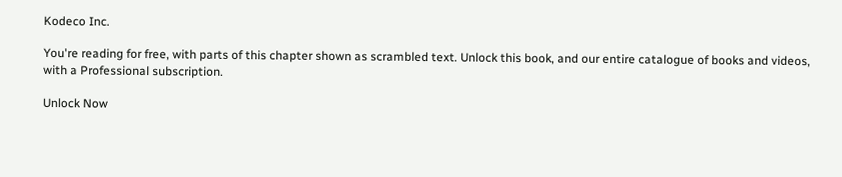Kodeco Inc.

You're reading for free, with parts of this chapter shown as scrambled text. Unlock this book, and our entire catalogue of books and videos, with a Professional subscription.

Unlock Now